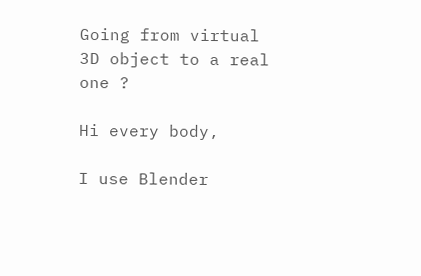Going from virtual 3D object to a real one ?

Hi every body,

I use Blender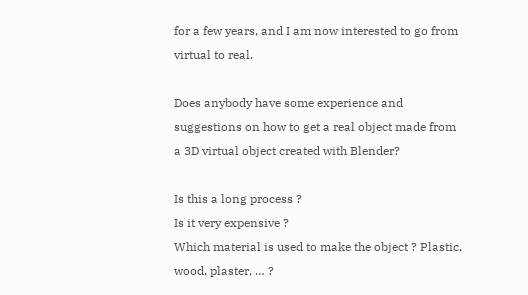for a few years, and I am now interested to go from virtual to real.

Does anybody have some experience and suggestions on how to get a real object made from a 3D virtual object created with Blender?

Is this a long process ?
Is it very expensive ?
Which material is used to make the object ? Plastic, wood, plaster, … ?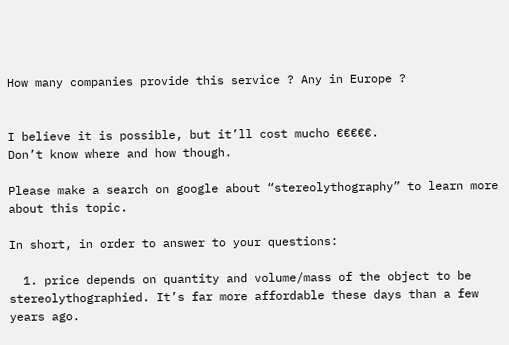How many companies provide this service ? Any in Europe ?


I believe it is possible, but it’ll cost mucho €€€€€.
Don’t know where and how though.

Please make a search on google about “stereolythography” to learn more about this topic.

In short, in order to answer to your questions:

  1. price depends on quantity and volume/mass of the object to be stereolythographied. It’s far more affordable these days than a few years ago.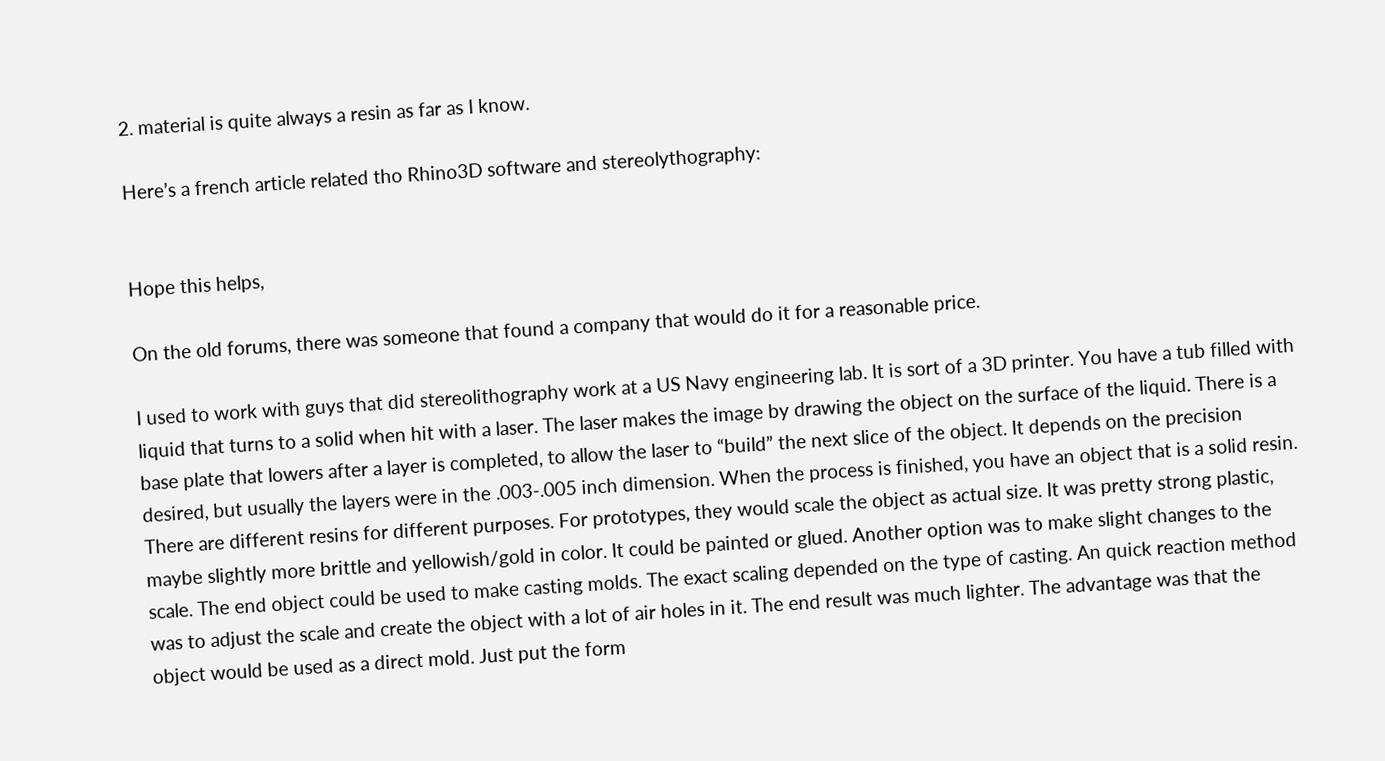2. material is quite always a resin as far as I know.

Here’s a french article related tho Rhino3D software and stereolythography:


Hope this helps,

On the old forums, there was someone that found a company that would do it for a reasonable price.

I used to work with guys that did stereolithography work at a US Navy engineering lab. It is sort of a 3D printer. You have a tub filled with liquid that turns to a solid when hit with a laser. The laser makes the image by drawing the object on the surface of the liquid. There is a base plate that lowers after a layer is completed, to allow the laser to “build” the next slice of the object. It depends on the precision desired, but usually the layers were in the .003-.005 inch dimension. When the process is finished, you have an object that is a solid resin. There are different resins for different purposes. For prototypes, they would scale the object as actual size. It was pretty strong plastic, maybe slightly more brittle and yellowish/gold in color. It could be painted or glued. Another option was to make slight changes to the scale. The end object could be used to make casting molds. The exact scaling depended on the type of casting. An quick reaction method was to adjust the scale and create the object with a lot of air holes in it. The end result was much lighter. The advantage was that the object would be used as a direct mold. Just put the form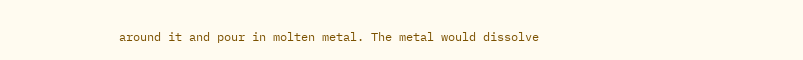around it and pour in molten metal. The metal would dissolve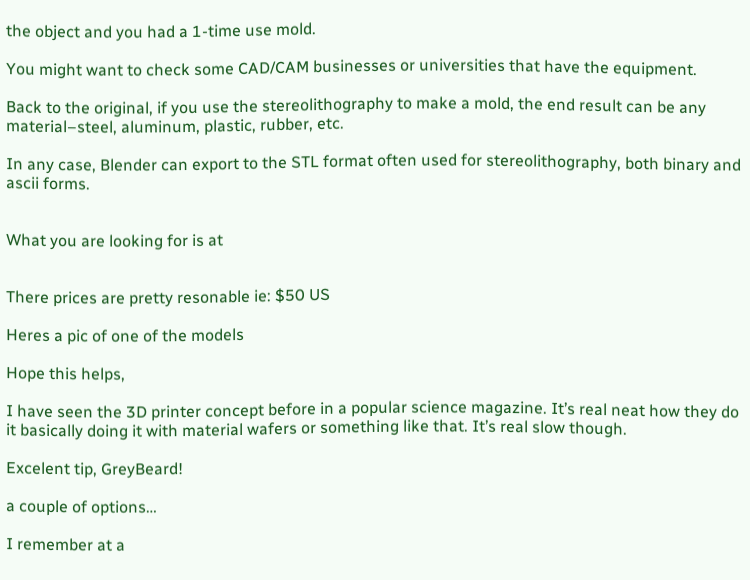the object and you had a 1-time use mold.

You might want to check some CAD/CAM businesses or universities that have the equipment.

Back to the original, if you use the stereolithography to make a mold, the end result can be any material–steel, aluminum, plastic, rubber, etc.

In any case, Blender can export to the STL format often used for stereolithography, both binary and ascii forms.


What you are looking for is at


There prices are pretty resonable ie: $50 US

Heres a pic of one of the models

Hope this helps,

I have seen the 3D printer concept before in a popular science magazine. It’s real neat how they do it basically doing it with material wafers or something like that. It’s real slow though.

Excelent tip, GreyBeard!

a couple of options…

I remember at a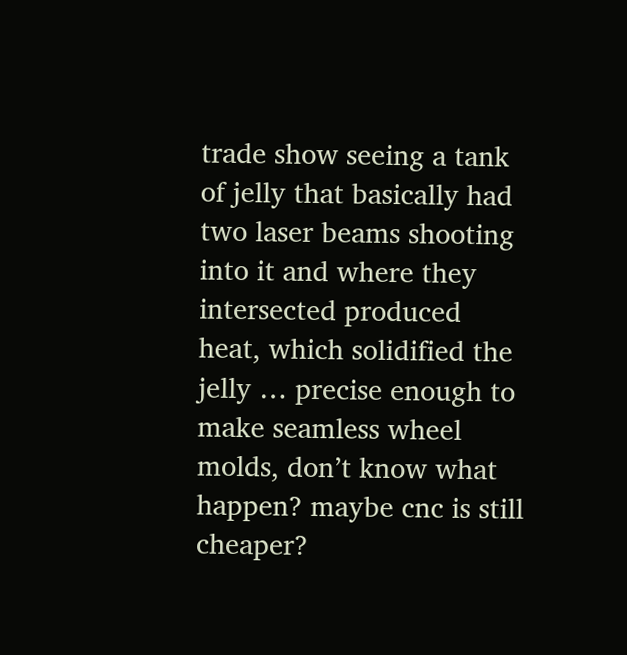trade show seeing a tank of jelly that basically had two laser beams shooting into it and where they intersected produced heat, which solidified the jelly … precise enough to make seamless wheel molds, don’t know what happen? maybe cnc is still cheaper?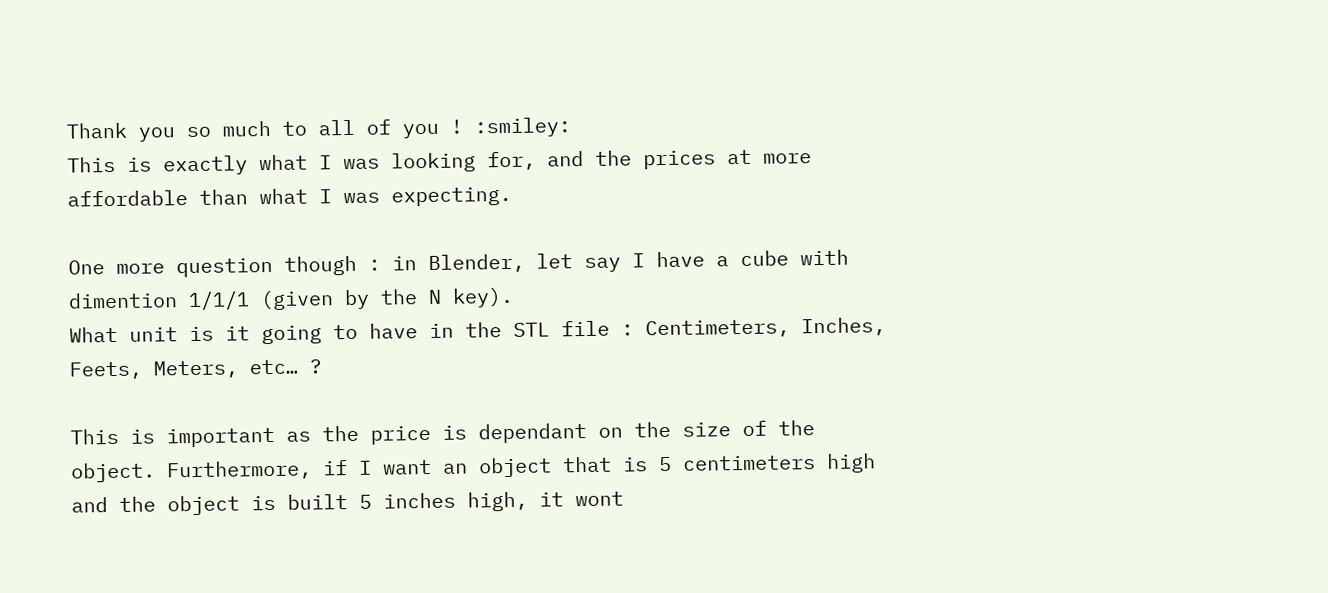Thank you so much to all of you ! :smiley:
This is exactly what I was looking for, and the prices at more affordable than what I was expecting.

One more question though : in Blender, let say I have a cube with dimention 1/1/1 (given by the N key).
What unit is it going to have in the STL file : Centimeters, Inches, Feets, Meters, etc… ?

This is important as the price is dependant on the size of the object. Furthermore, if I want an object that is 5 centimeters high and the object is built 5 inches high, it wont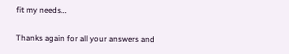fit my needs…

Thanks again for all your answers and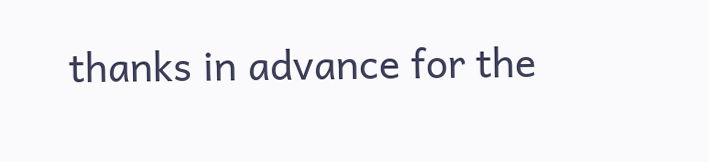thanks in advance for the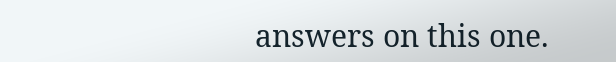answers on this one.